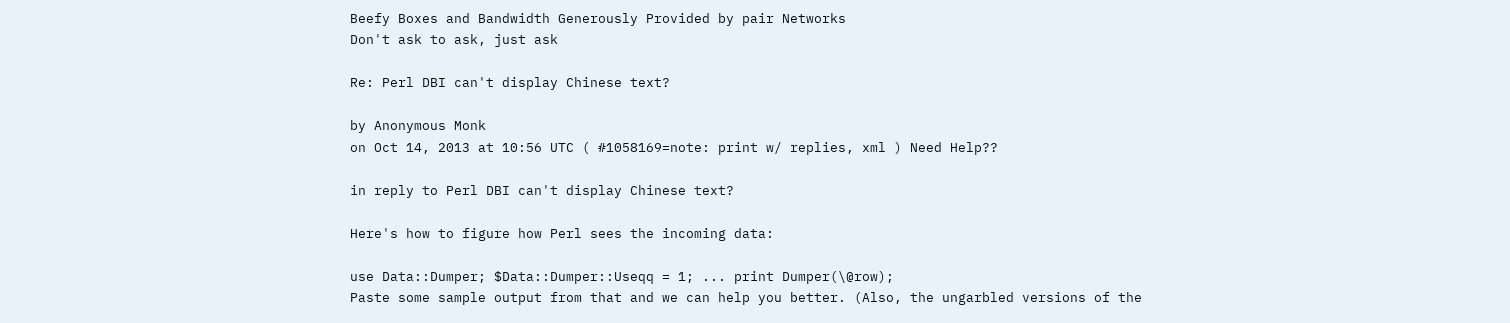Beefy Boxes and Bandwidth Generously Provided by pair Networks
Don't ask to ask, just ask

Re: Perl DBI can't display Chinese text?

by Anonymous Monk
on Oct 14, 2013 at 10:56 UTC ( #1058169=note: print w/ replies, xml ) Need Help??

in reply to Perl DBI can't display Chinese text?

Here's how to figure how Perl sees the incoming data:

use Data::Dumper; $Data::Dumper::Useqq = 1; ... print Dumper(\@row);
Paste some sample output from that and we can help you better. (Also, the ungarbled versions of the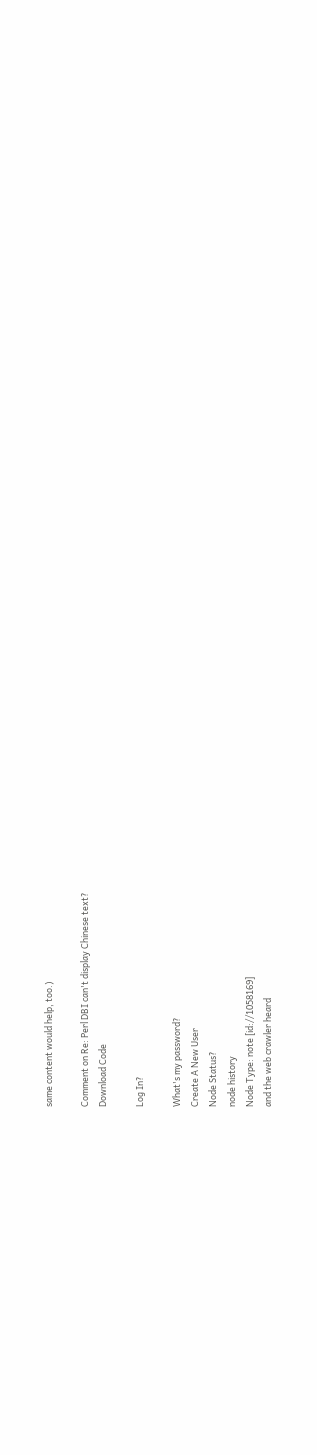same content would help, too.)

Comment on Re: Perl DBI can't display Chinese text?
Download Code

Log In?

What's my password?
Create A New User
Node Status?
node history
Node Type: note [id://1058169]
and the web crawler heard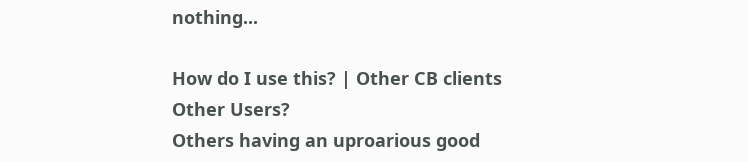nothing...

How do I use this? | Other CB clients
Other Users?
Others having an uproarious good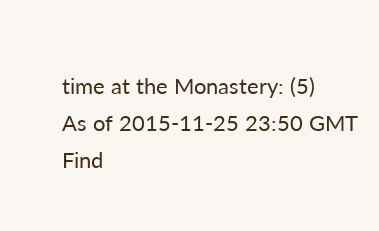time at the Monastery: (5)
As of 2015-11-25 23:50 GMT
Find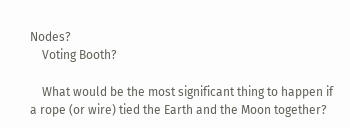Nodes?
    Voting Booth?

    What would be the most significant thing to happen if a rope (or wire) tied the Earth and the Moon together?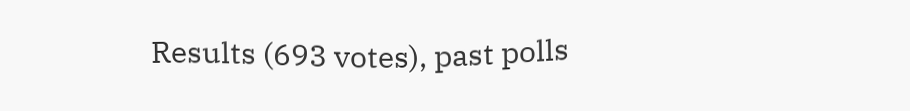Results (693 votes), past polls